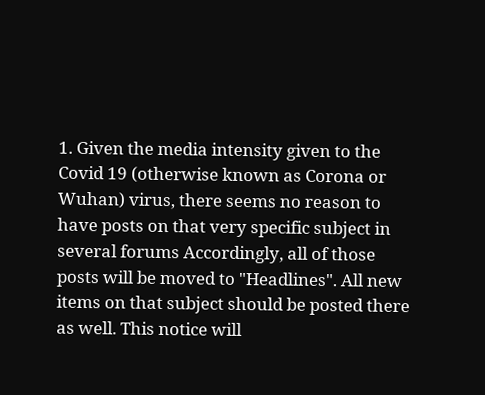1. Given the media intensity given to the Covid 19 (otherwise known as Corona or Wuhan) virus, there seems no reason to have posts on that very specific subject in several forums Accordingly, all of those posts will be moved to "Headlines". All new items on that subject should be posted there as well. This notice will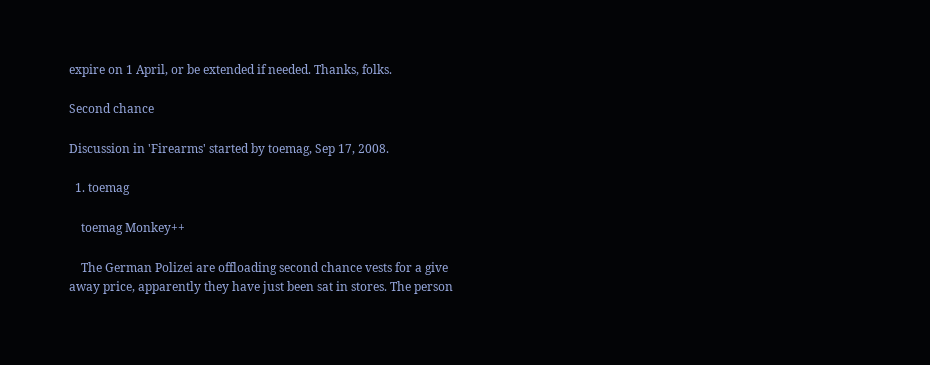expire on 1 April, or be extended if needed. Thanks, folks.

Second chance

Discussion in 'Firearms' started by toemag, Sep 17, 2008.

  1. toemag

    toemag Monkey++

    The German Polizei are offloading second chance vests for a give away price, apparently they have just been sat in stores. The person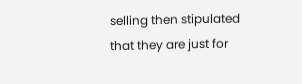selling then stipulated that they are just for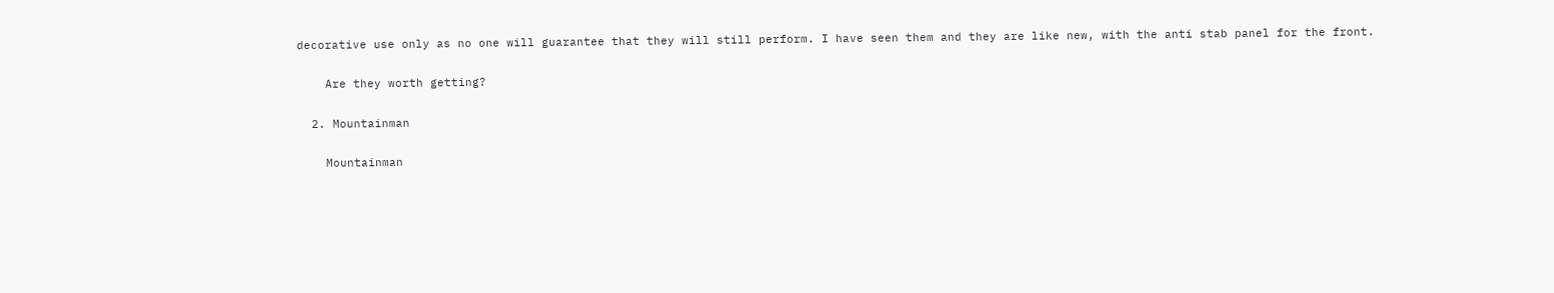decorative use only as no one will guarantee that they will still perform. I have seen them and they are like new, with the anti stab panel for the front.

    Are they worth getting?

  2. Mountainman

    Mountainman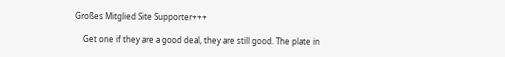Großes Mitglied Site Supporter+++

    Get one if they are a good deal, they are still good. The plate in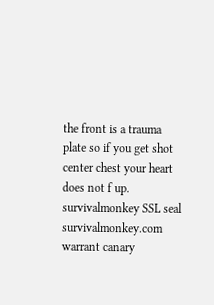the front is a trauma plate so if you get shot center chest your heart does not f up.
survivalmonkey SSL seal        survivalmonkey.com warrant canary